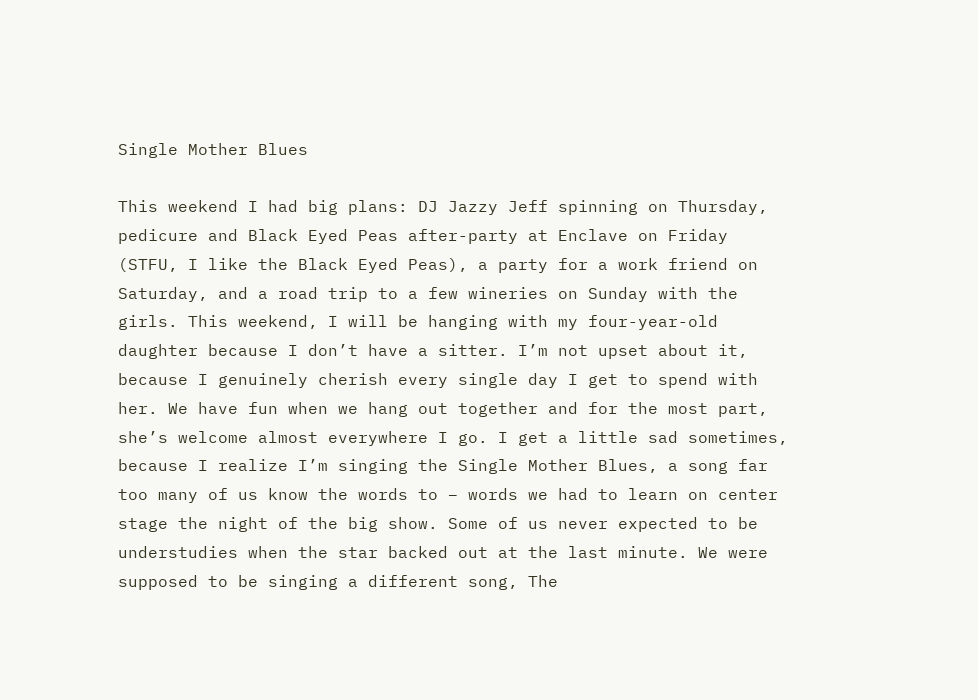Single Mother Blues

This weekend I had big plans: DJ Jazzy Jeff spinning on Thursday, pedicure and Black Eyed Peas after-party at Enclave on Friday (STFU, I like the Black Eyed Peas), a party for a work friend on Saturday, and a road trip to a few wineries on Sunday with the girls. This weekend, I will be hanging with my four-year-old daughter because I don’t have a sitter. I’m not upset about it, because I genuinely cherish every single day I get to spend with her. We have fun when we hang out together and for the most part, she’s welcome almost everywhere I go. I get a little sad sometimes, because I realize I’m singing the Single Mother Blues, a song far too many of us know the words to – words we had to learn on center stage the night of the big show. Some of us never expected to be understudies when the star backed out at the last minute. We were supposed to be singing a different song, The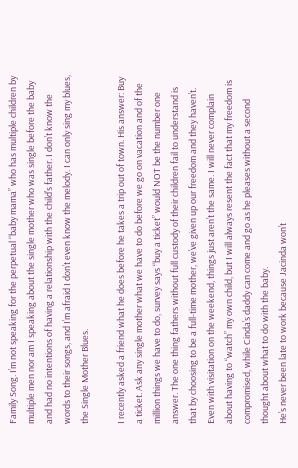Family Song. I’m not speaking for the perpetual “baby mama” who has multiple children by multiple men nor am I speaking about the single mother who was single before the baby and had no intentions of having a relationship with the child’s father. I don’t know the words to their songs, and I’m afraid I don’t even know the melody. I can only sing my blues, the Single Mother Blues.

I recently asked a friend what he does before he takes a trip out of town. His answer: Buy a ticket. Ask any single mother what we have to do before we go on vacation and of the million things we have to do, survey says “buy a ticket” would NOT be the number one answer. The one thing fathers without full custody of their children fail to understand is that by choosing to be a full-time mother, we’ve given up our freedom and they haven’t. Even with visitation on the weekend, things just aren’t the same. I will never complain about having to “watch” my own child, but I will always resent the fact that my freedom is compromised, while Cinda’s daddy can come and go as he pleases without a second thought about what to do with the baby.
He’s never been late to work because Jacinda won’t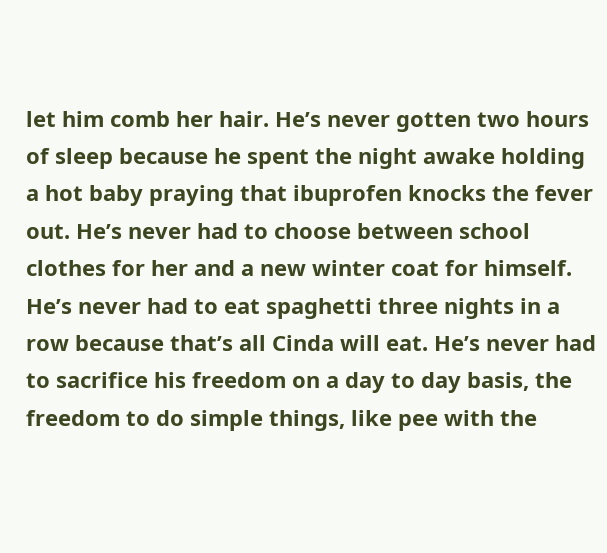let him comb her hair. He’s never gotten two hours of sleep because he spent the night awake holding a hot baby praying that ibuprofen knocks the fever out. He’s never had to choose between school clothes for her and a new winter coat for himself. He’s never had to eat spaghetti three nights in a row because that’s all Cinda will eat. He’s never had to sacrifice his freedom on a day to day basis, the freedom to do simple things, like pee with the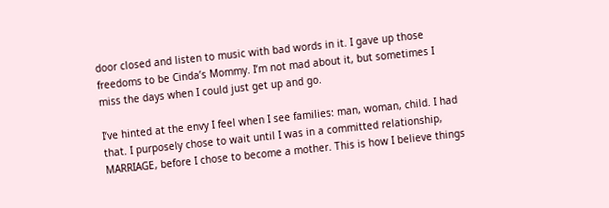door closed and listen to music with bad words in it. I gave up those freedoms to be Cinda’s Mommy. I’m not mad about it, but sometimes I miss the days when I could just get up and go.

I’ve hinted at the envy I feel when I see families: man, woman, child. I had that. I purposely chose to wait until I was in a committed relationship, MARRIAGE, before I chose to become a mother. This is how I believe things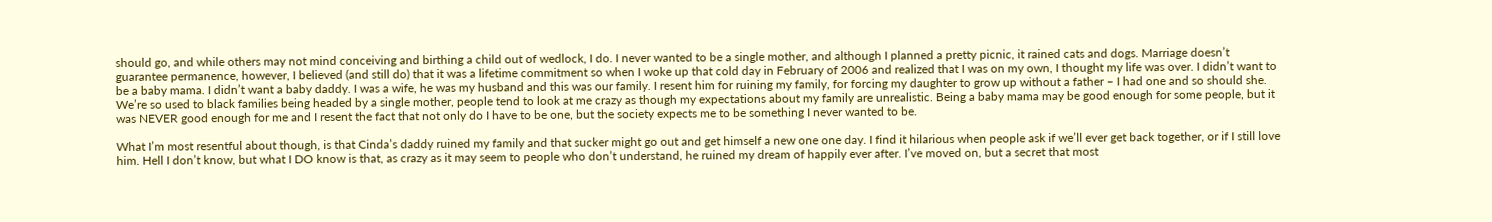should go, and while others may not mind conceiving and birthing a child out of wedlock, I do. I never wanted to be a single mother, and although I planned a pretty picnic, it rained cats and dogs. Marriage doesn’t guarantee permanence, however, I believed (and still do) that it was a lifetime commitment so when I woke up that cold day in February of 2006 and realized that I was on my own, I thought my life was over. I didn’t want to be a baby mama. I didn’t want a baby daddy. I was a wife, he was my husband and this was our family. I resent him for ruining my family, for forcing my daughter to grow up without a father – I had one and so should she. We’re so used to black families being headed by a single mother, people tend to look at me crazy as though my expectations about my family are unrealistic. Being a baby mama may be good enough for some people, but it was NEVER good enough for me and I resent the fact that not only do I have to be one, but the society expects me to be something I never wanted to be.

What I’m most resentful about though, is that Cinda’s daddy ruined my family and that sucker might go out and get himself a new one one day. I find it hilarious when people ask if we’ll ever get back together, or if I still love him. Hell I don’t know, but what I DO know is that, as crazy as it may seem to people who don’t understand, he ruined my dream of happily ever after. I’ve moved on, but a secret that most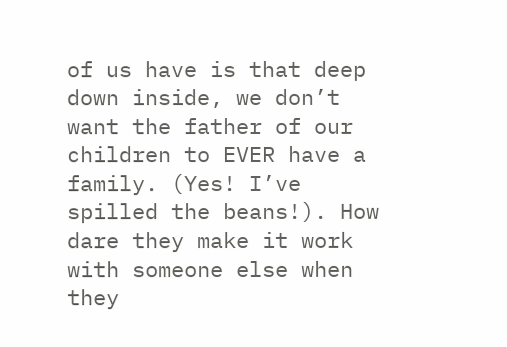of us have is that deep down inside, we don’t want the father of our children to EVER have a family. (Yes! I’ve spilled the beans!). How dare they make it work with someone else when they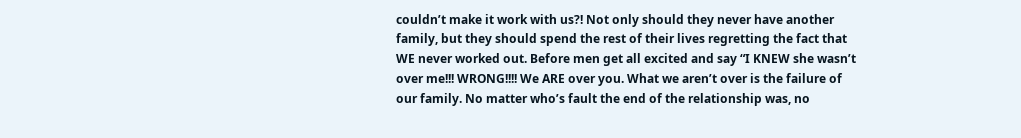couldn’t make it work with us?! Not only should they never have another family, but they should spend the rest of their lives regretting the fact that WE never worked out. Before men get all excited and say “I KNEW she wasn’t over me!!! WRONG!!!! We ARE over you. What we aren’t over is the failure of our family. No matter who’s fault the end of the relationship was, no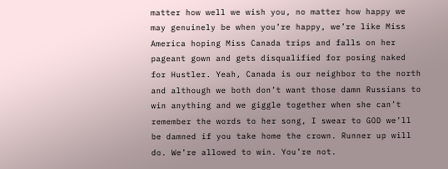matter how well we wish you, no matter how happy we may genuinely be when you’re happy, we’re like Miss America hoping Miss Canada trips and falls on her pageant gown and gets disqualified for posing naked for Hustler. Yeah, Canada is our neighbor to the north and although we both don’t want those damn Russians to win anything and we giggle together when she can’t remember the words to her song, I swear to GOD we’ll be damned if you take home the crown. Runner up will do. We’re allowed to win. You’re not.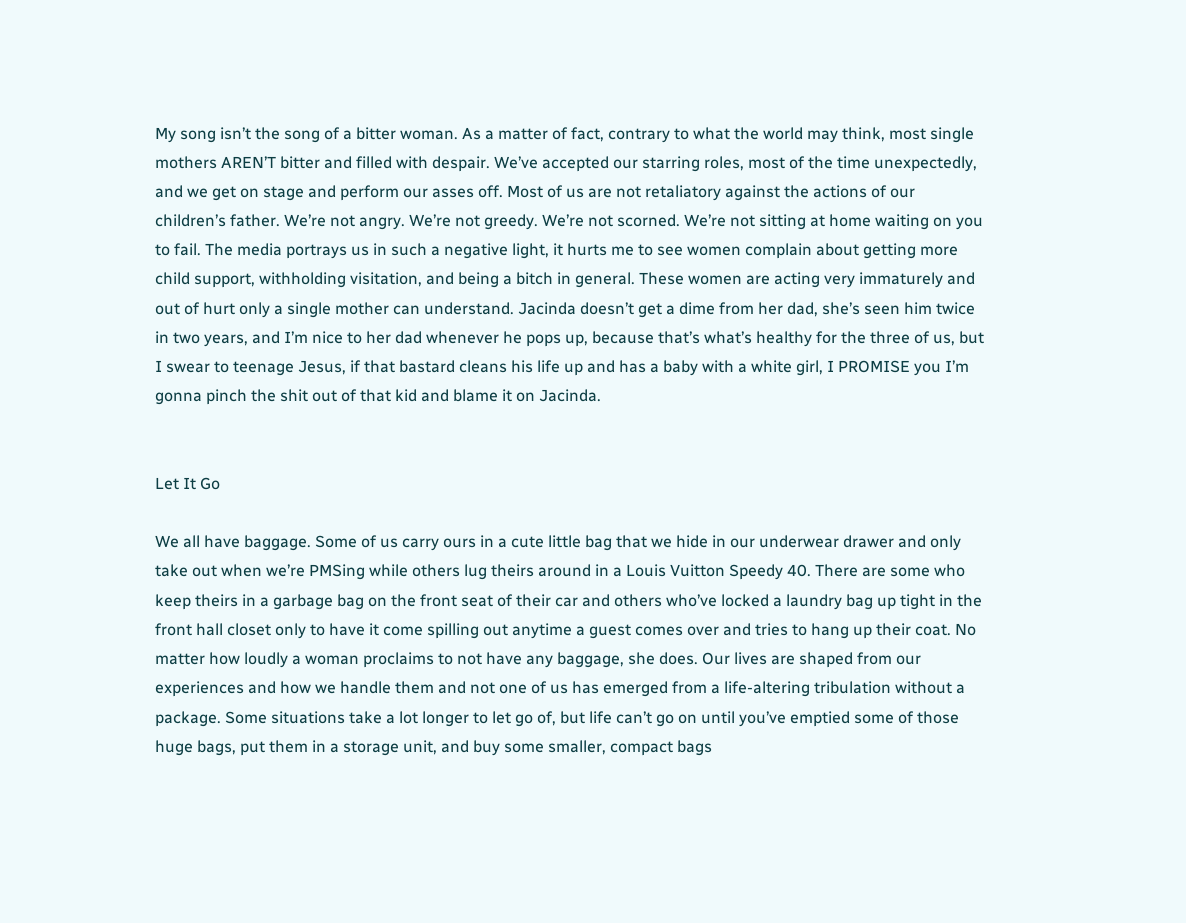My song isn’t the song of a bitter woman. As a matter of fact, contrary to what the world may think, most single mothers AREN’T bitter and filled with despair. We’ve accepted our starring roles, most of the time unexpectedly, and we get on stage and perform our asses off. Most of us are not retaliatory against the actions of our children’s father. We’re not angry. We’re not greedy. We’re not scorned. We’re not sitting at home waiting on you to fail. The media portrays us in such a negative light, it hurts me to see women complain about getting more child support, withholding visitation, and being a bitch in general. These women are acting very immaturely and out of hurt only a single mother can understand. Jacinda doesn’t get a dime from her dad, she’s seen him twice in two years, and I’m nice to her dad whenever he pops up, because that’s what’s healthy for the three of us, but I swear to teenage Jesus, if that bastard cleans his life up and has a baby with a white girl, I PROMISE you I’m gonna pinch the shit out of that kid and blame it on Jacinda.


Let It Go

We all have baggage. Some of us carry ours in a cute little bag that we hide in our underwear drawer and only take out when we’re PMSing while others lug theirs around in a Louis Vuitton Speedy 40. There are some who keep theirs in a garbage bag on the front seat of their car and others who’ve locked a laundry bag up tight in the front hall closet only to have it come spilling out anytime a guest comes over and tries to hang up their coat. No matter how loudly a woman proclaims to not have any baggage, she does. Our lives are shaped from our experiences and how we handle them and not one of us has emerged from a life-altering tribulation without a package. Some situations take a lot longer to let go of, but life can’t go on until you’ve emptied some of those huge bags, put them in a storage unit, and buy some smaller, compact bags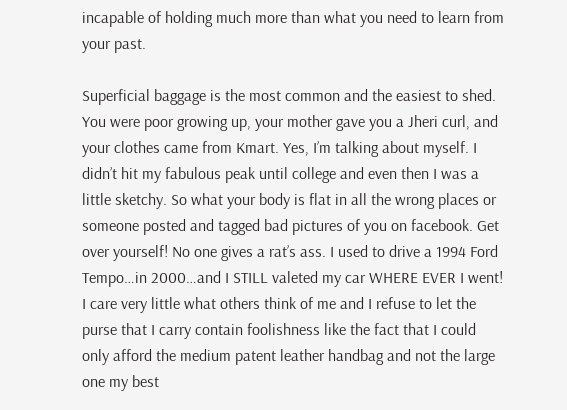incapable of holding much more than what you need to learn from your past.

Superficial baggage is the most common and the easiest to shed. You were poor growing up, your mother gave you a Jheri curl, and your clothes came from Kmart. Yes, I’m talking about myself. I didn’t hit my fabulous peak until college and even then I was a little sketchy. So what your body is flat in all the wrong places or someone posted and tagged bad pictures of you on facebook. Get over yourself! No one gives a rat’s ass. I used to drive a 1994 Ford Tempo…in 2000…and I STILL valeted my car WHERE EVER I went! I care very little what others think of me and I refuse to let the purse that I carry contain foolishness like the fact that I could only afford the medium patent leather handbag and not the large one my best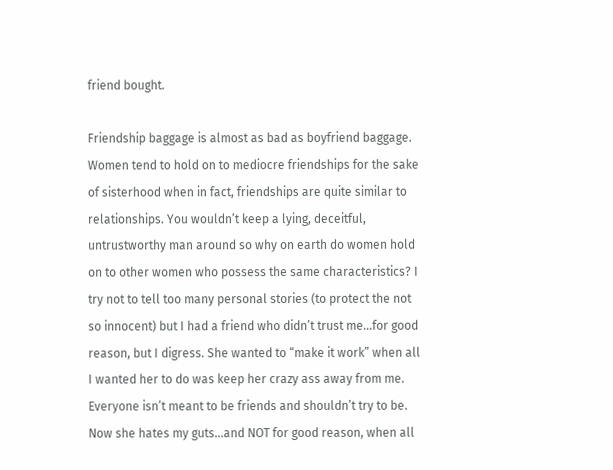friend bought.

Friendship baggage is almost as bad as boyfriend baggage. Women tend to hold on to mediocre friendships for the sake of sisterhood when in fact, friendships are quite similar to relationships. You wouldn’t keep a lying, deceitful, untrustworthy man around so why on earth do women hold on to other women who possess the same characteristics? I try not to tell too many personal stories (to protect the not so innocent) but I had a friend who didn’t trust me…for good reason, but I digress. She wanted to “make it work” when all I wanted her to do was keep her crazy ass away from me. Everyone isn’t meant to be friends and shouldn’t try to be. Now she hates my guts…and NOT for good reason, when all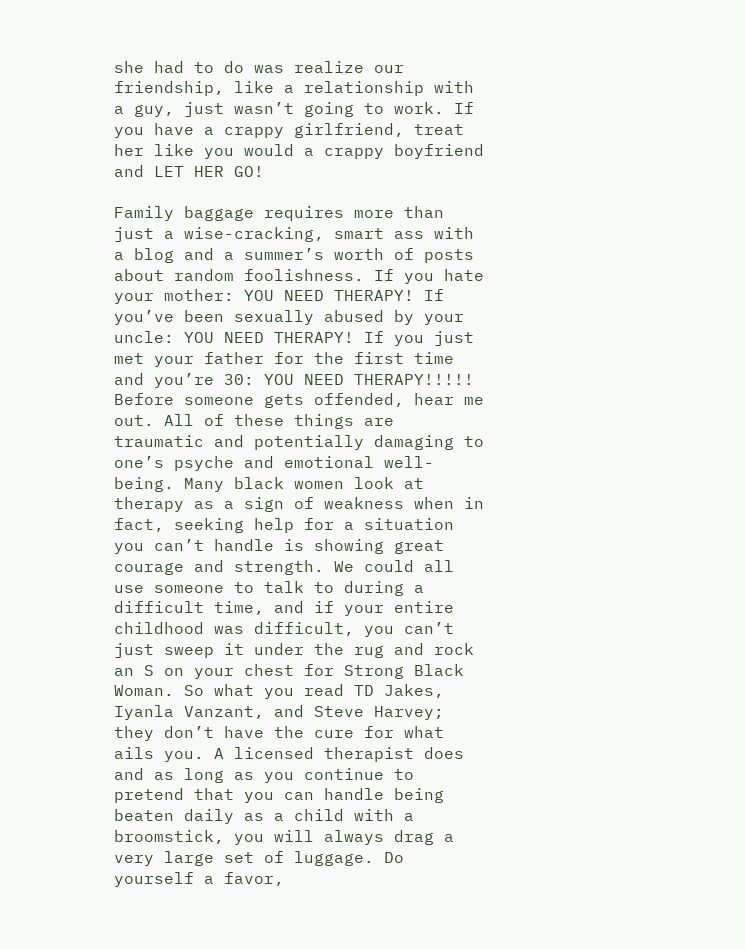she had to do was realize our friendship, like a relationship with a guy, just wasn’t going to work. If you have a crappy girlfriend, treat her like you would a crappy boyfriend and LET HER GO!

Family baggage requires more than just a wise-cracking, smart ass with a blog and a summer’s worth of posts about random foolishness. If you hate your mother: YOU NEED THERAPY! If you’ve been sexually abused by your uncle: YOU NEED THERAPY! If you just met your father for the first time and you’re 30: YOU NEED THERAPY!!!!! Before someone gets offended, hear me out. All of these things are traumatic and potentially damaging to one’s psyche and emotional well-being. Many black women look at therapy as a sign of weakness when in fact, seeking help for a situation you can’t handle is showing great courage and strength. We could all use someone to talk to during a difficult time, and if your entire childhood was difficult, you can’t just sweep it under the rug and rock an S on your chest for Strong Black Woman. So what you read TD Jakes, Iyanla Vanzant, and Steve Harvey; they don’t have the cure for what ails you. A licensed therapist does and as long as you continue to pretend that you can handle being beaten daily as a child with a broomstick, you will always drag a very large set of luggage. Do yourself a favor,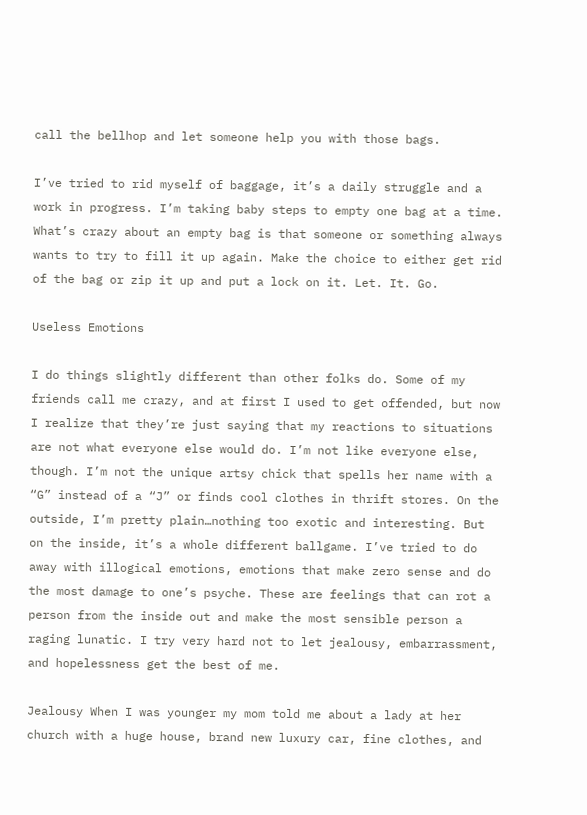call the bellhop and let someone help you with those bags.

I’ve tried to rid myself of baggage, it’s a daily struggle and a work in progress. I’m taking baby steps to empty one bag at a time. What’s crazy about an empty bag is that someone or something always wants to try to fill it up again. Make the choice to either get rid of the bag or zip it up and put a lock on it. Let. It. Go.

Useless Emotions

I do things slightly different than other folks do. Some of my friends call me crazy, and at first I used to get offended, but now I realize that they’re just saying that my reactions to situations are not what everyone else would do. I’m not like everyone else, though. I’m not the unique artsy chick that spells her name with a “G” instead of a “J” or finds cool clothes in thrift stores. On the outside, I’m pretty plain…nothing too exotic and interesting. But on the inside, it’s a whole different ballgame. I’ve tried to do away with illogical emotions, emotions that make zero sense and do the most damage to one’s psyche. These are feelings that can rot a person from the inside out and make the most sensible person a raging lunatic. I try very hard not to let jealousy, embarrassment, and hopelessness get the best of me.

Jealousy When I was younger my mom told me about a lady at her church with a huge house, brand new luxury car, fine clothes, and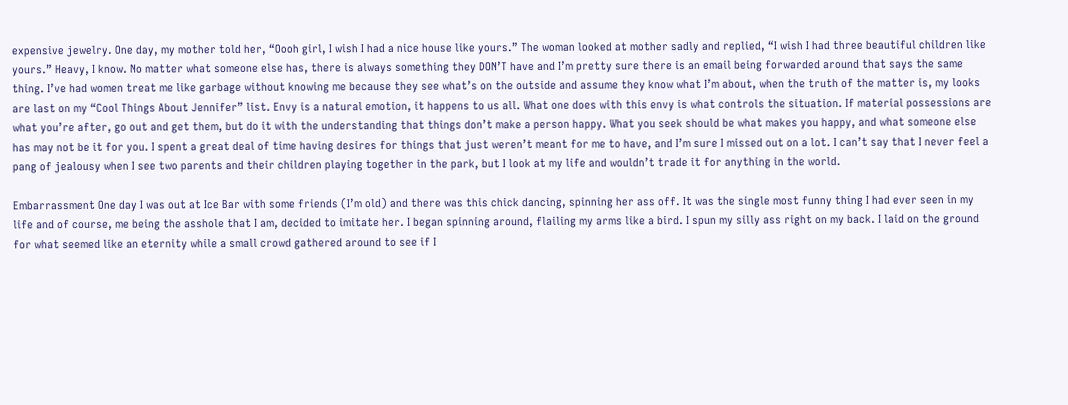expensive jewelry. One day, my mother told her, “Oooh girl, I wish I had a nice house like yours.” The woman looked at mother sadly and replied, “I wish I had three beautiful children like yours.” Heavy, I know. No matter what someone else has, there is always something they DON’T have and I’m pretty sure there is an email being forwarded around that says the same thing. I’ve had women treat me like garbage without knowing me because they see what’s on the outside and assume they know what I’m about, when the truth of the matter is, my looks are last on my “Cool Things About Jennifer” list. Envy is a natural emotion, it happens to us all. What one does with this envy is what controls the situation. If material possessions are what you’re after, go out and get them, but do it with the understanding that things don’t make a person happy. What you seek should be what makes you happy, and what someone else has may not be it for you. I spent a great deal of time having desires for things that just weren’t meant for me to have, and I’m sure I missed out on a lot. I can’t say that I never feel a pang of jealousy when I see two parents and their children playing together in the park, but I look at my life and wouldn’t trade it for anything in the world.

Embarrassment One day I was out at Ice Bar with some friends (I’m old) and there was this chick dancing, spinning her ass off. It was the single most funny thing I had ever seen in my life and of course, me being the asshole that I am, decided to imitate her. I began spinning around, flailing my arms like a bird. I spun my silly ass right on my back. I laid on the ground for what seemed like an eternity while a small crowd gathered around to see if I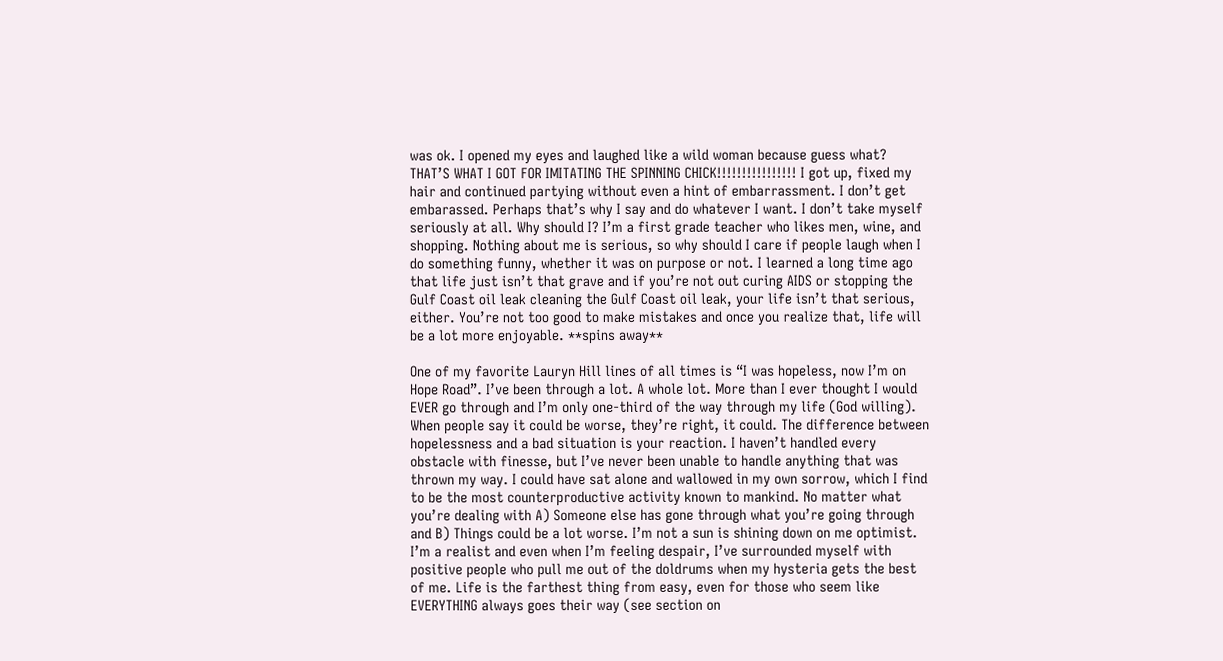was ok. I opened my eyes and laughed like a wild woman because guess what? THAT’S WHAT I GOT FOR IMITATING THE SPINNING CHICK!!!!!!!!!!!!!!!! I got up, fixed my hair and continued partying without even a hint of embarrassment. I don’t get embarassed. Perhaps that’s why I say and do whatever I want. I don’t take myself seriously at all. Why should I? I’m a first grade teacher who likes men, wine, and shopping. Nothing about me is serious, so why should I care if people laugh when I do something funny, whether it was on purpose or not. I learned a long time ago that life just isn’t that grave and if you’re not out curing AIDS or stopping the Gulf Coast oil leak cleaning the Gulf Coast oil leak, your life isn’t that serious, either. You’re not too good to make mistakes and once you realize that, life will be a lot more enjoyable. **spins away**

One of my favorite Lauryn Hill lines of all times is “I was hopeless, now I’m on Hope Road”. I’ve been through a lot. A whole lot. More than I ever thought I would EVER go through and I’m only one-third of the way through my life (God willing). When people say it could be worse, they’re right, it could. The difference between hopelessness and a bad situation is your reaction. I haven’t handled every obstacle with finesse, but I’ve never been unable to handle anything that was thrown my way. I could have sat alone and wallowed in my own sorrow, which I find to be the most counterproductive activity known to mankind. No matter what you’re dealing with A) Someone else has gone through what you’re going through and B) Things could be a lot worse. I’m not a sun is shining down on me optimist. I’m a realist and even when I’m feeling despair, I’ve surrounded myself with positive people who pull me out of the doldrums when my hysteria gets the best of me. Life is the farthest thing from easy, even for those who seem like EVERYTHING always goes their way (see section on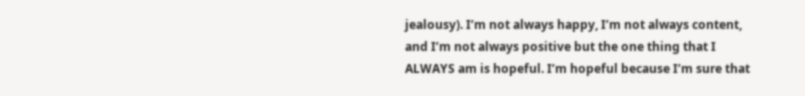jealousy). I’m not always happy, I’m not always content, and I’m not always positive but the one thing that I ALWAYS am is hopeful. I’m hopeful because I’m sure that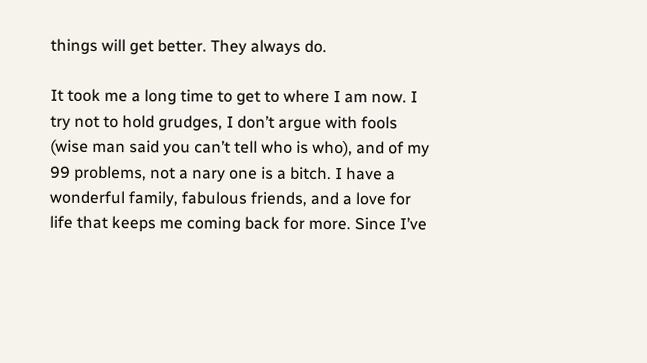things will get better. They always do.

It took me a long time to get to where I am now. I try not to hold grudges, I don’t argue with fools (wise man said you can’t tell who is who), and of my 99 problems, not a nary one is a bitch. I have a wonderful family, fabulous friends, and a love for life that keeps me coming back for more. Since I’ve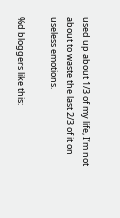used up about 1/3 of my life, I’m not about to waste the last 2/3 of it on useless emotions.

%d bloggers like this: